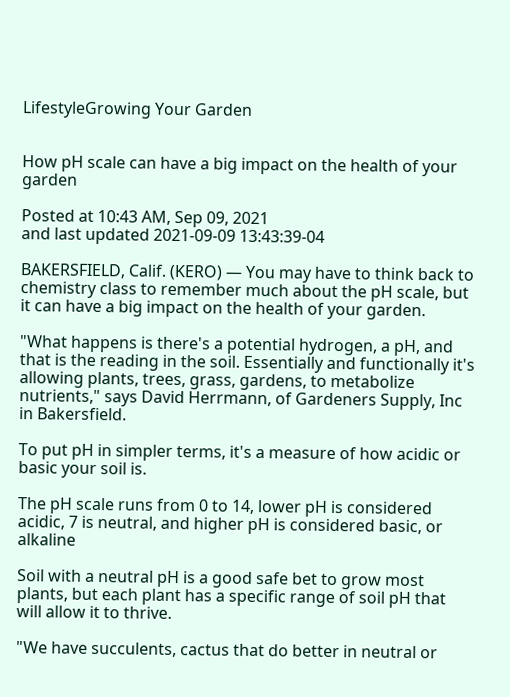LifestyleGrowing Your Garden


How pH scale can have a big impact on the health of your garden

Posted at 10:43 AM, Sep 09, 2021
and last updated 2021-09-09 13:43:39-04

BAKERSFIELD, Calif. (KERO) — You may have to think back to chemistry class to remember much about the pH scale, but it can have a big impact on the health of your garden.

"What happens is there's a potential hydrogen, a pH, and that is the reading in the soil. Essentially and functionally it's allowing plants, trees, grass, gardens, to metabolize nutrients," says David Herrmann, of Gardeners Supply, Inc in Bakersfield.

To put pH in simpler terms, it's a measure of how acidic or basic your soil is.

The pH scale runs from 0 to 14, lower pH is considered acidic, 7 is neutral, and higher pH is considered basic, or alkaline

Soil with a neutral pH is a good safe bet to grow most plants, but each plant has a specific range of soil pH that will allow it to thrive.

"We have succulents, cactus that do better in neutral or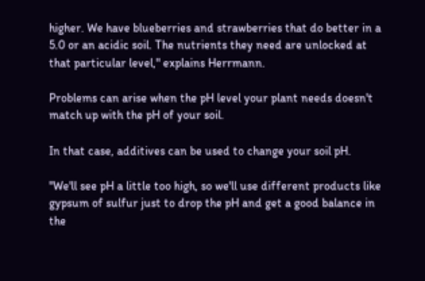higher. We have blueberries and strawberries that do better in a 5.0 or an acidic soil. The nutrients they need are unlocked at that particular level," explains Herrmann.

Problems can arise when the pH level your plant needs doesn't match up with the pH of your soil.

In that case, additives can be used to change your soil pH.

"We'll see pH a little too high, so we'll use different products like gypsum of sulfur just to drop the pH and get a good balance in the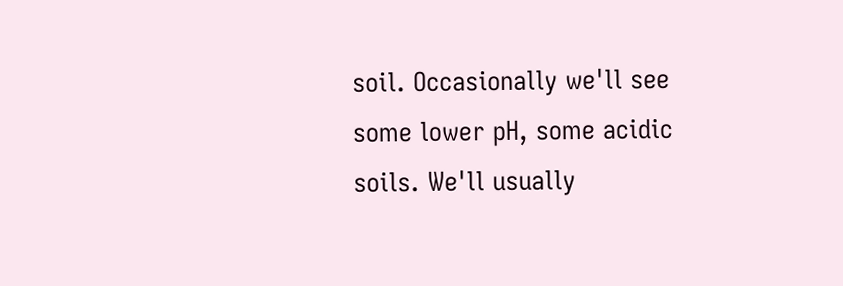soil. Occasionally we'll see some lower pH, some acidic soils. We'll usually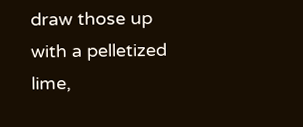draw those up with a pelletized lime,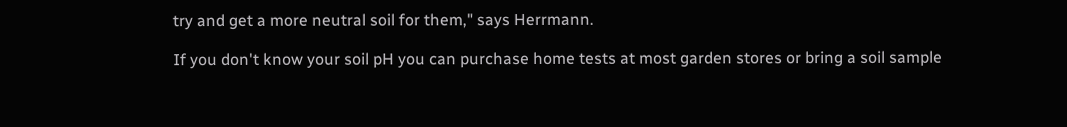try and get a more neutral soil for them," says Herrmann.

If you don't know your soil pH you can purchase home tests at most garden stores or bring a soil sample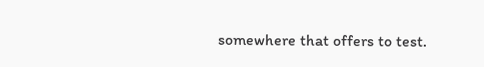somewhere that offers to test.